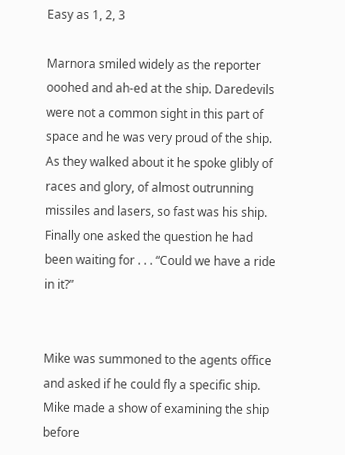Easy as 1, 2, 3

Marnora smiled widely as the reporter ooohed and ah-ed at the ship. Daredevils were not a common sight in this part of space and he was very proud of the ship. As they walked about it he spoke glibly of races and glory, of almost outrunning missiles and lasers, so fast was his ship. Finally one asked the question he had been waiting for . . . “Could we have a ride in it?”


Mike was summoned to the agents office and asked if he could fly a specific ship. Mike made a show of examining the ship before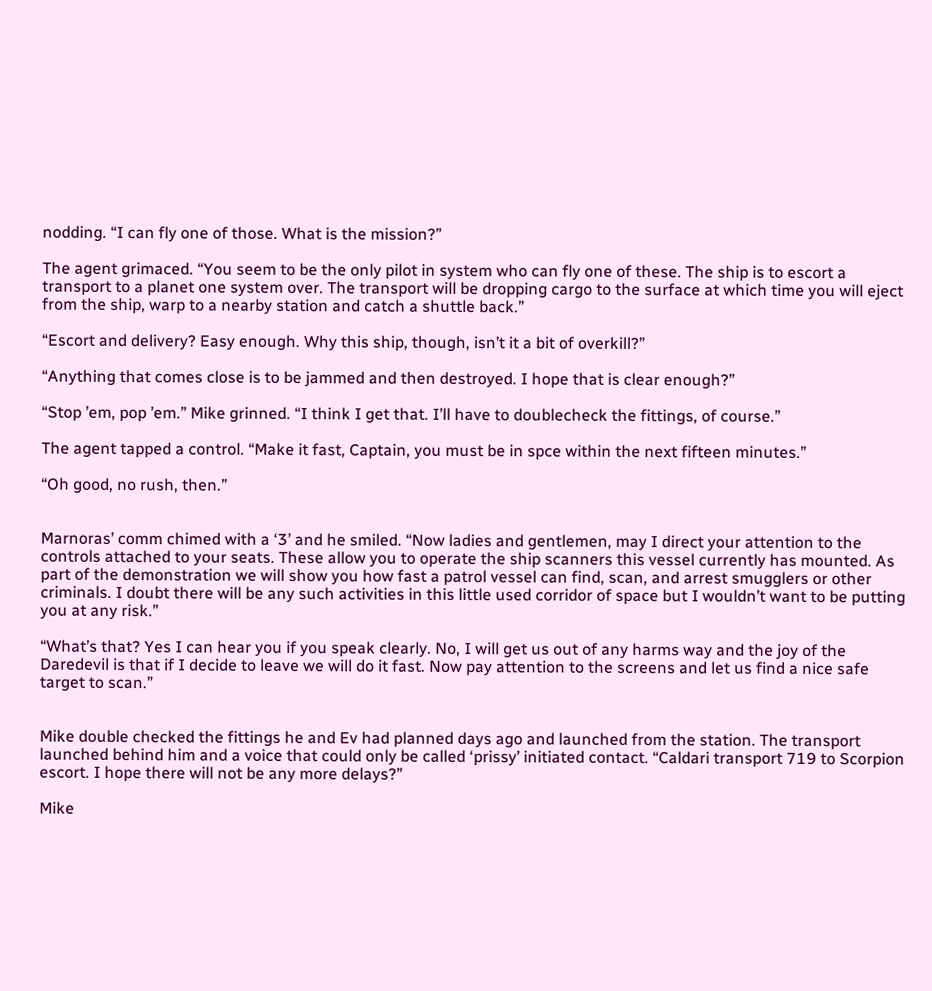nodding. “I can fly one of those. What is the mission?”

The agent grimaced. “You seem to be the only pilot in system who can fly one of these. The ship is to escort a transport to a planet one system over. The transport will be dropping cargo to the surface at which time you will eject from the ship, warp to a nearby station and catch a shuttle back.”

“Escort and delivery? Easy enough. Why this ship, though, isn’t it a bit of overkill?”

“Anything that comes close is to be jammed and then destroyed. I hope that is clear enough?”

“Stop ’em, pop ’em.” Mike grinned. “I think I get that. I’ll have to doublecheck the fittings, of course.”

The agent tapped a control. “Make it fast, Captain, you must be in spce within the next fifteen minutes.”

“Oh good, no rush, then.”


Marnoras’ comm chimed with a ‘3’ and he smiled. “Now ladies and gentlemen, may I direct your attention to the controls attached to your seats. These allow you to operate the ship scanners this vessel currently has mounted. As part of the demonstration we will show you how fast a patrol vessel can find, scan, and arrest smugglers or other criminals. I doubt there will be any such activities in this little used corridor of space but I wouldn’t want to be putting you at any risk.”

“What’s that? Yes I can hear you if you speak clearly. No, I will get us out of any harms way and the joy of the Daredevil is that if I decide to leave we will do it fast. Now pay attention to the screens and let us find a nice safe target to scan.”


Mike double checked the fittings he and Ev had planned days ago and launched from the station. The transport launched behind him and a voice that could only be called ‘prissy’ initiated contact. “Caldari transport 719 to Scorpion escort. I hope there will not be any more delays?”

Mike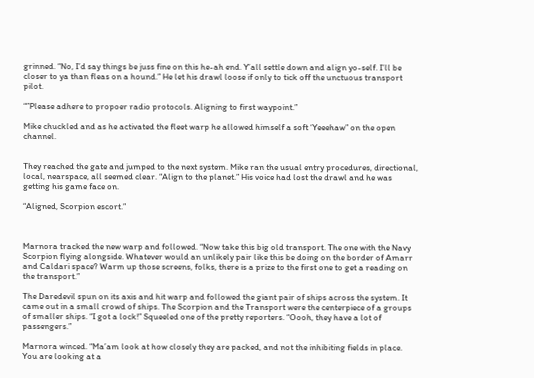grinned. “No, I’d say things be juss fine on this he-ah end. Y’all settle down and align yo-self. I’ll be closer to ya than fleas on a hound.” He let his drawl loose if only to tick off the unctuous transport pilot.

“”Please adhere to propoer radio protocols. Aligning to first waypoint.”

Mike chuckled and as he activated the fleet warp he allowed himself a soft ‘Yeeehaw” on the open channel.


They reached the gate and jumped to the next system. Mike ran the usual entry procedures, directional, local, nearspace, all seemed clear. “Align to the planet.” His voice had lost the drawl and he was getting his game face on.

“Aligned, Scorpion escort.”



Marnora tracked the new warp and followed. “Now take this big old transport. The one with the Navy Scorpion flying alongside. Whatever would an unlikely pair like this be doing on the border of Amarr and Caldari space? Warm up those screens, folks, there is a prize to the first one to get a reading on the transport.”

The Daredevil spun on its axis and hit warp and followed the giant pair of ships across the system. It came out in a small crowd of ships. The Scorpion and the Transport were the centerpiece of a groups of smaller ships. “I got a lock!” Squeeled one of the pretty reporters. “Oooh, they have a lot of passengers.”

Marnora winced. “Ma’am look at how closely they are packed, and not the inhibiting fields in place. You are looking at a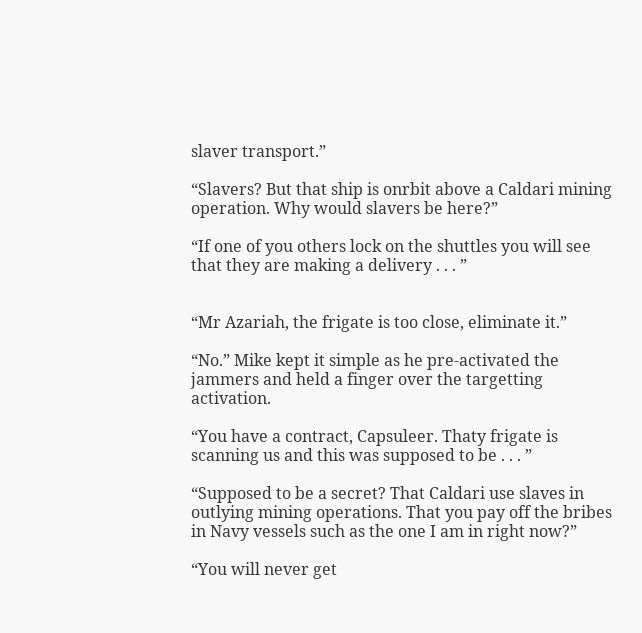slaver transport.”

“Slavers? But that ship is onrbit above a Caldari mining operation. Why would slavers be here?”

“If one of you others lock on the shuttles you will see that they are making a delivery . . . ”


“Mr Azariah, the frigate is too close, eliminate it.”

“No.” Mike kept it simple as he pre-activated the jammers and held a finger over the targetting activation.

“You have a contract, Capsuleer. Thaty frigate is scanning us and this was supposed to be . . . ”

“Supposed to be a secret? That Caldari use slaves in outlying mining operations. That you pay off the bribes in Navy vessels such as the one I am in right now?”

“You will never get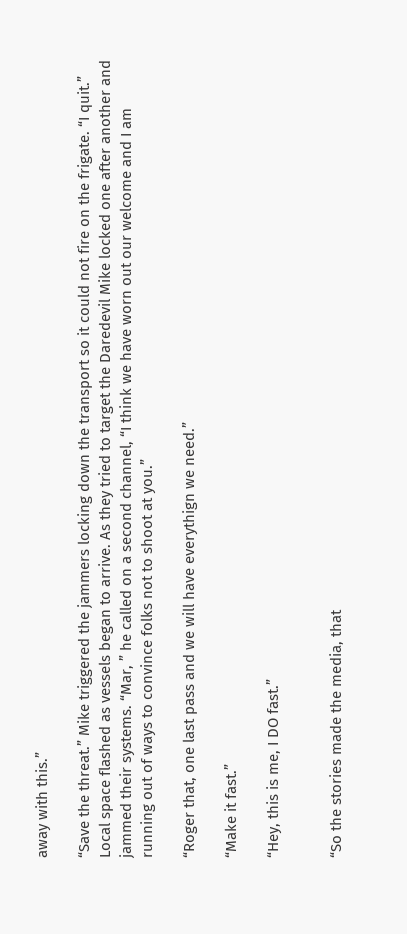away with this.”

“Save the threat.” Mike triggered the jammers locking down the transport so it could not fire on the frigate. “I quit.” Local space flashed as vessels began to arrive. As they tried to target the Daredevil Mike locked one after another and jammed their systems. “Mar, ” he called on a second channel, “I think we have worn out our welcome and I am running out of ways to convince folks not to shoot at you.”

“Roger that, one last pass and we will have everythign we need.”

“Make it fast.”

“Hey, this is me, I DO fast.”


“So the stories made the media, that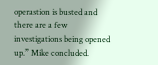operastion is busted and there are a few investigations being opened up.” Mike concluded.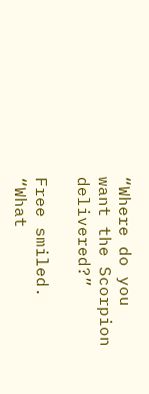“Where do you want the Scorpion delivered?”

Free smiled. “What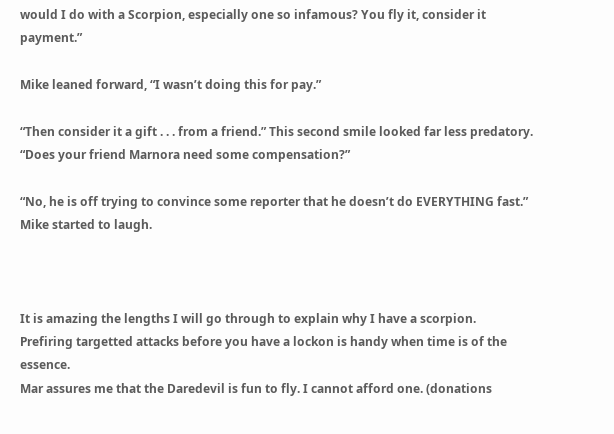would I do with a Scorpion, especially one so infamous? You fly it, consider it payment.”

Mike leaned forward, “I wasn’t doing this for pay.”

“Then consider it a gift . . . from a friend.” This second smile looked far less predatory. “Does your friend Marnora need some compensation?”

“No, he is off trying to convince some reporter that he doesn’t do EVERYTHING fast.” Mike started to laugh.



It is amazing the lengths I will go through to explain why I have a scorpion.
Prefiring targetted attacks before you have a lockon is handy when time is of the essence.
Mar assures me that the Daredevil is fun to fly. I cannot afford one. (donations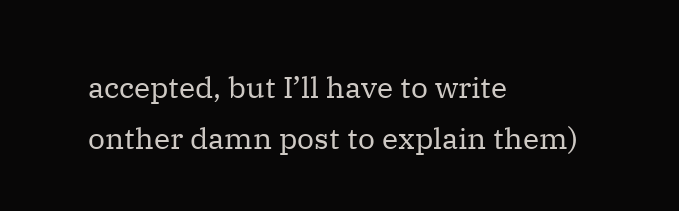accepted, but I’ll have to write onther damn post to explain them)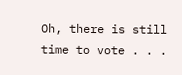Oh, there is still time to vote . . .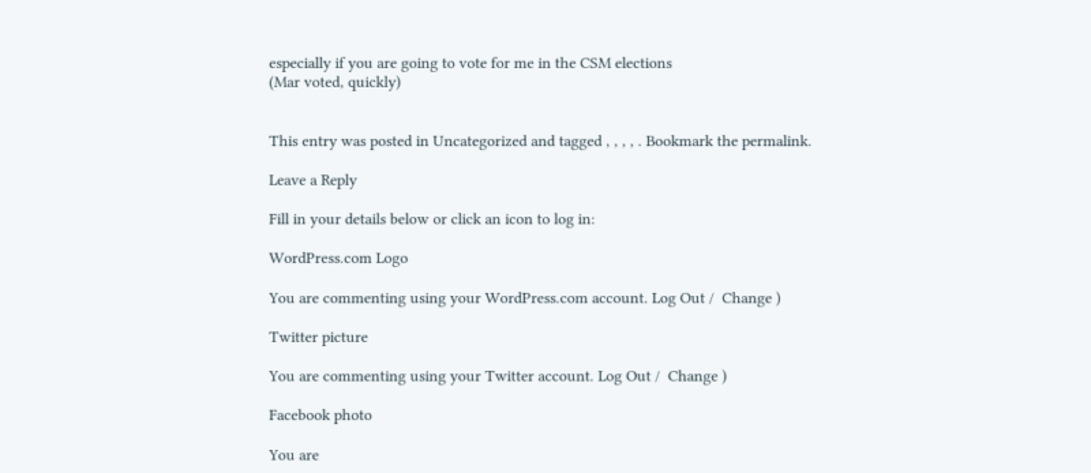especially if you are going to vote for me in the CSM elections
(Mar voted, quickly)


This entry was posted in Uncategorized and tagged , , , , . Bookmark the permalink.

Leave a Reply

Fill in your details below or click an icon to log in:

WordPress.com Logo

You are commenting using your WordPress.com account. Log Out /  Change )

Twitter picture

You are commenting using your Twitter account. Log Out /  Change )

Facebook photo

You are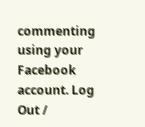commenting using your Facebook account. Log Out /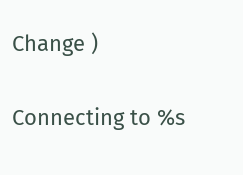Change )

Connecting to %s